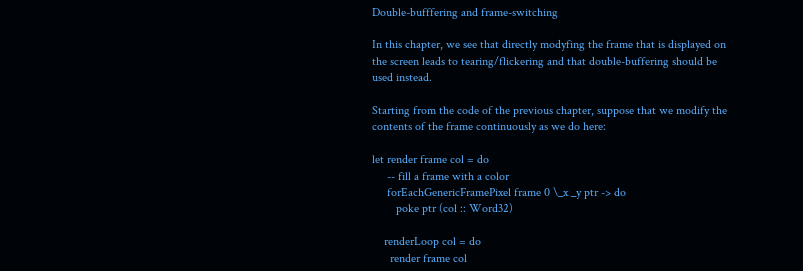Double-bufffering and frame-switching

In this chapter, we see that directly modyfing the frame that is displayed on the screen leads to tearing/flickering and that double-buffering should be used instead.

Starting from the code of the previous chapter, suppose that we modify the contents of the frame continuously as we do here:

let render frame col = do
     -- fill a frame with a color
     forEachGenericFramePixel frame 0 \_x _y ptr -> do
        poke ptr (col :: Word32)

    renderLoop col = do
      render frame col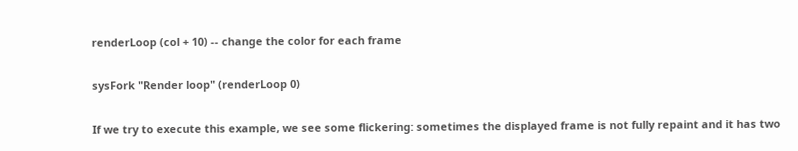renderLoop (col + 10) -- change the color for each frame

sysFork "Render loop" (renderLoop 0)

If we try to execute this example, we see some flickering: sometimes the displayed frame is not fully repaint and it has two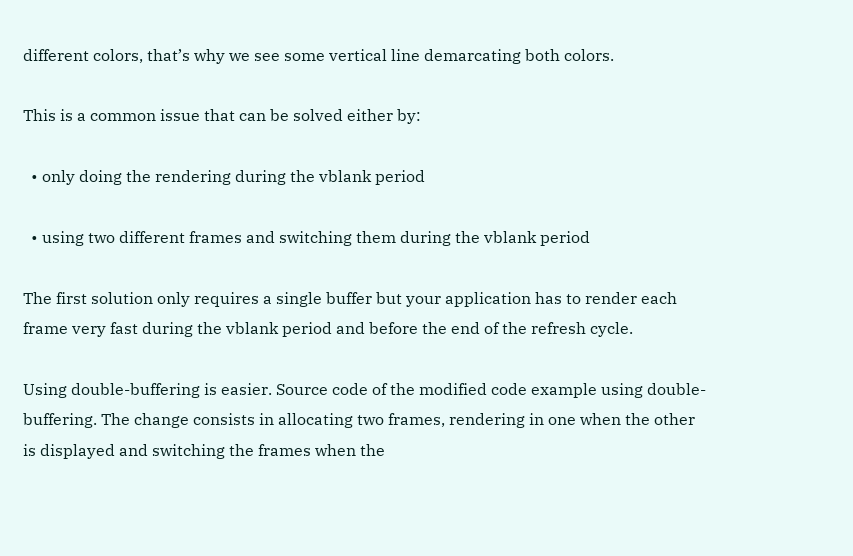different colors, that’s why we see some vertical line demarcating both colors.

This is a common issue that can be solved either by:

  • only doing the rendering during the vblank period

  • using two different frames and switching them during the vblank period

The first solution only requires a single buffer but your application has to render each frame very fast during the vblank period and before the end of the refresh cycle.

Using double-buffering is easier. Source code of the modified code example using double-buffering. The change consists in allocating two frames, rendering in one when the other is displayed and switching the frames when the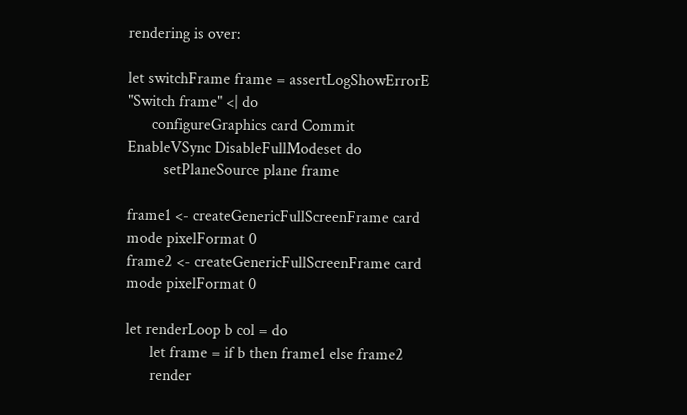rendering is over:

let switchFrame frame = assertLogShowErrorE "Switch frame" <| do
      configureGraphics card Commit EnableVSync DisableFullModeset do
         setPlaneSource plane frame

frame1 <- createGenericFullScreenFrame card mode pixelFormat 0
frame2 <- createGenericFullScreenFrame card mode pixelFormat 0

let renderLoop b col = do
      let frame = if b then frame1 else frame2
      render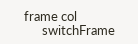frame col
      switchFrame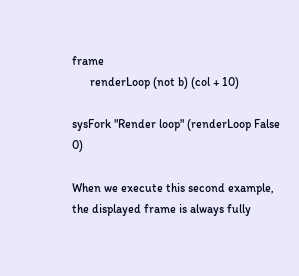frame
      renderLoop (not b) (col + 10)

sysFork "Render loop" (renderLoop False 0)

When we execute this second example, the displayed frame is always fully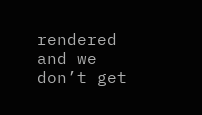rendered and we don’t get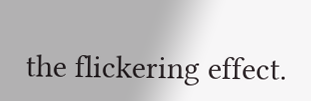the flickering effect.